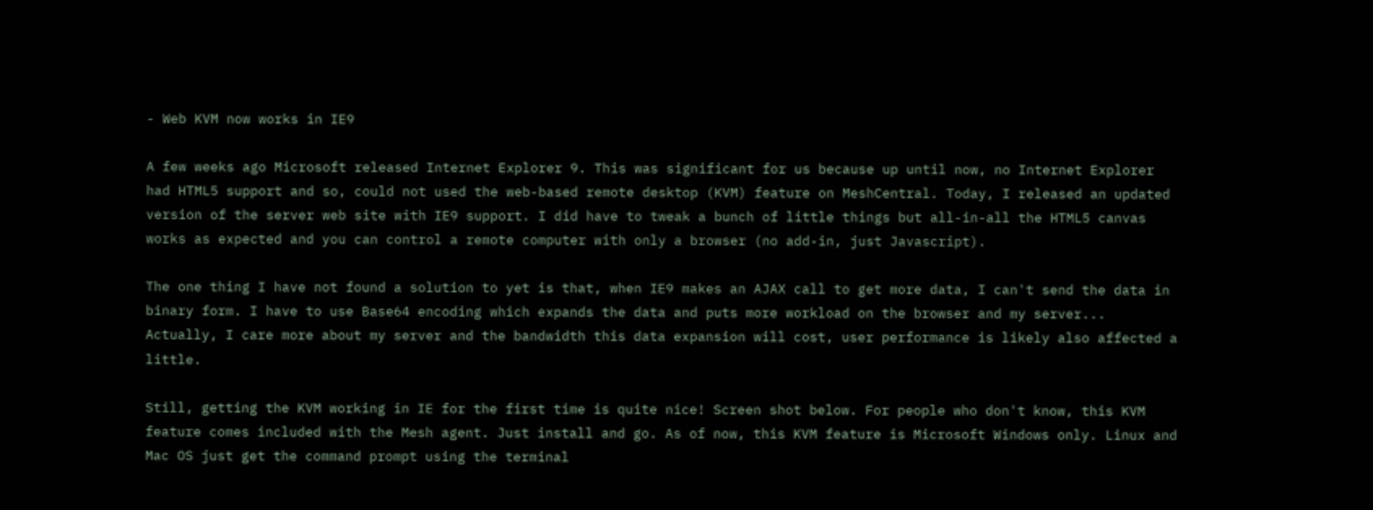- Web KVM now works in IE9

A few weeks ago Microsoft released Internet Explorer 9. This was significant for us because up until now, no Internet Explorer had HTML5 support and so, could not used the web-based remote desktop (KVM) feature on MeshCentral. Today, I released an updated version of the server web site with IE9 support. I did have to tweak a bunch of little things but all-in-all the HTML5 canvas works as expected and you can control a remote computer with only a browser (no add-in, just Javascript).

The one thing I have not found a solution to yet is that, when IE9 makes an AJAX call to get more data, I can't send the data in binary form. I have to use Base64 encoding which expands the data and puts more workload on the browser and my server... Actually, I care more about my server and the bandwidth this data expansion will cost, user performance is likely also affected a little.

Still, getting the KVM working in IE for the first time is quite nice! Screen shot below. For people who don't know, this KVM feature comes included with the Mesh agent. Just install and go. As of now, this KVM feature is Microsoft Windows only. Linux and Mac OS just get the command prompt using the terminal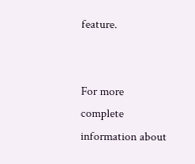feature.


For more complete information about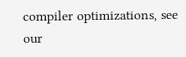compiler optimizations, see our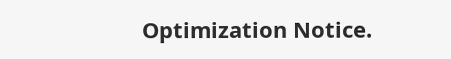Optimization Notice.